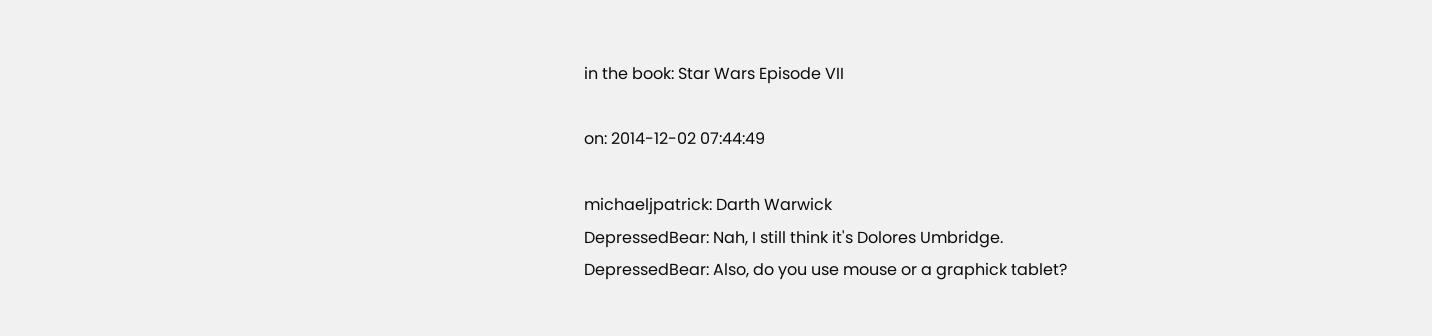in the book: Star Wars Episode VII

on: 2014-12-02 07:44:49

michaeljpatrick: Darth Warwick
DepressedBear: Nah, I still think it's Dolores Umbridge.
DepressedBear: Also, do you use mouse or a graphick tablet?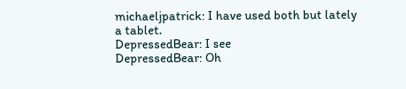michaeljpatrick: I have used both but lately a tablet.
DepressedBear: I see
DepressedBear: Oh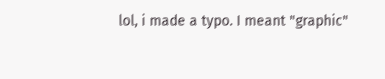lol, i made a typo. I meant "graphic"